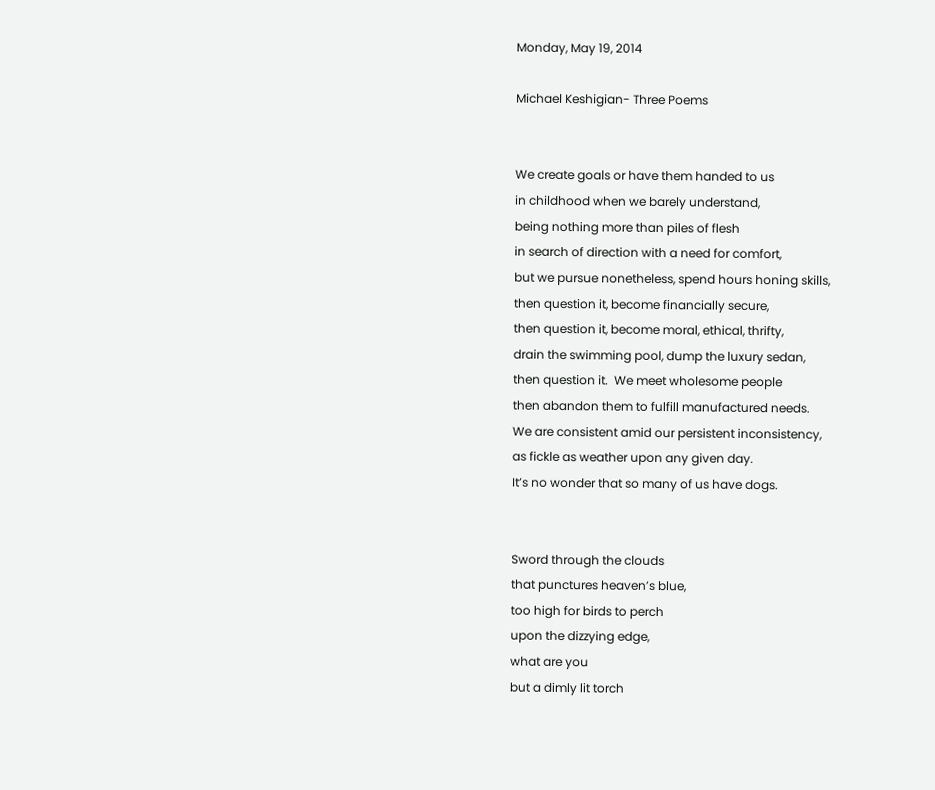Monday, May 19, 2014

Michael Keshigian- Three Poems


We create goals or have them handed to us
in childhood when we barely understand,
being nothing more than piles of flesh
in search of direction with a need for comfort,
but we pursue nonetheless, spend hours honing skills,
then question it, become financially secure,
then question it, become moral, ethical, thrifty,
drain the swimming pool, dump the luxury sedan,
then question it.  We meet wholesome people
then abandon them to fulfill manufactured needs.
We are consistent amid our persistent inconsistency,
as fickle as weather upon any given day.
It’s no wonder that so many of us have dogs.


Sword through the clouds
that punctures heaven’s blue,
too high for birds to perch
upon the dizzying edge,
what are you
but a dimly lit torch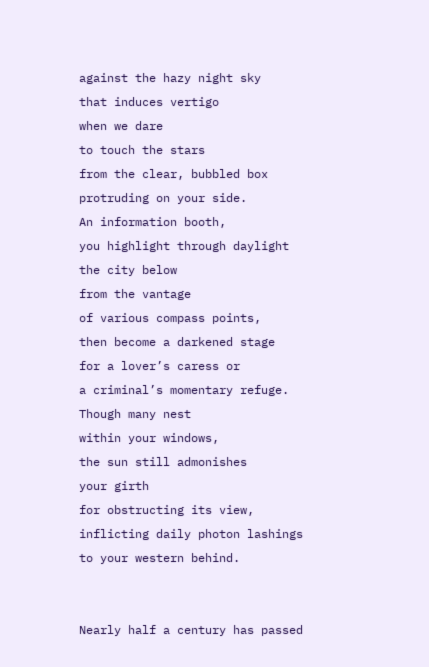against the hazy night sky
that induces vertigo
when we dare
to touch the stars
from the clear, bubbled box
protruding on your side.
An information booth,
you highlight through daylight
the city below
from the vantage
of various compass points,
then become a darkened stage
for a lover’s caress or
a criminal’s momentary refuge.
Though many nest
within your windows,
the sun still admonishes
your girth
for obstructing its view,
inflicting daily photon lashings
to your western behind.


Nearly half a century has passed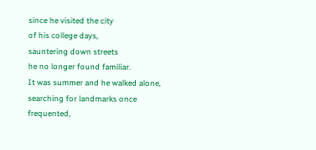since he visited the city
of his college days,
sauntering down streets
he no longer found familiar.
It was summer and he walked alone,
searching for landmarks once frequented,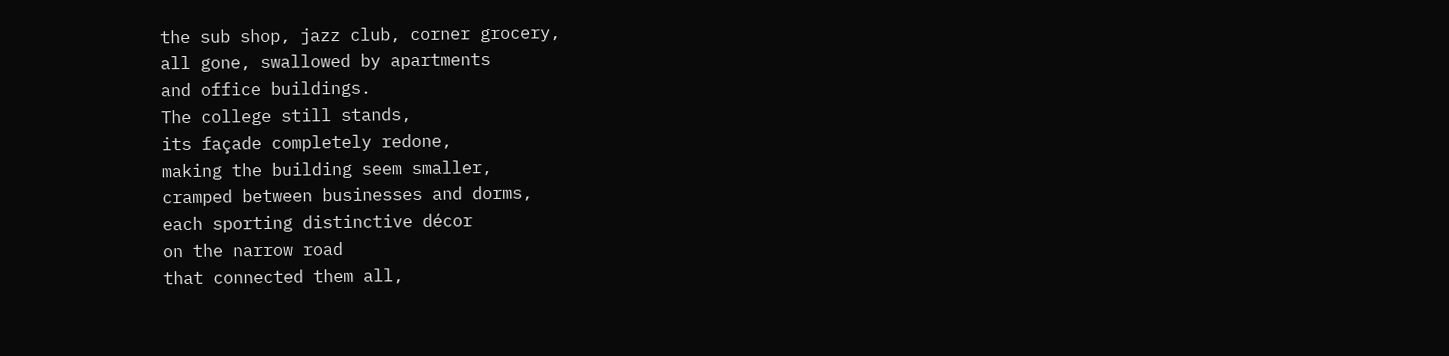the sub shop, jazz club, corner grocery,
all gone, swallowed by apartments
and office buildings.
The college still stands,
its façade completely redone,
making the building seem smaller,
cramped between businesses and dorms,
each sporting distinctive décor
on the narrow road
that connected them all,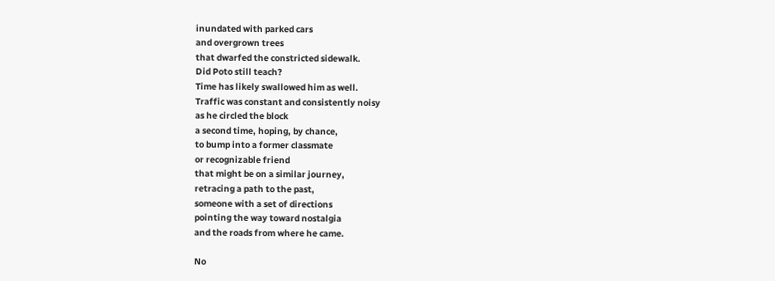inundated with parked cars
and overgrown trees
that dwarfed the constricted sidewalk.
Did Poto still teach?
Time has likely swallowed him as well.
Traffic was constant and consistently noisy
as he circled the block
a second time, hoping, by chance,
to bump into a former classmate
or recognizable friend
that might be on a similar journey,
retracing a path to the past,
someone with a set of directions
pointing the way toward nostalgia
and the roads from where he came.

No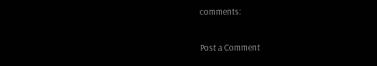comments:

Post a Comment